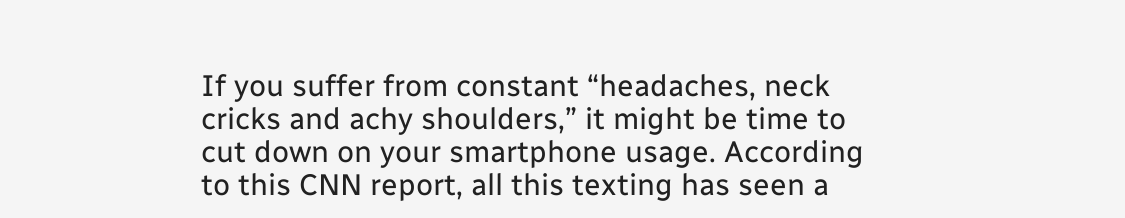If you suffer from constant “headaches, neck cricks and achy shoulders,” it might be time to cut down on your smartphone usage. According to this CNN report, all this texting has seen a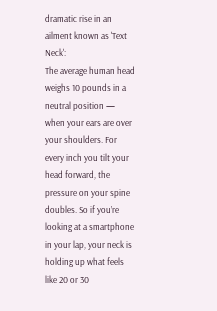dramatic rise in an ailment known as 'Text Neck':
The average human head weighs 10 pounds in a neutral position — when your ears are over your shoulders. For every inch you tilt your head forward, the pressure on your spine doubles. So if you’re looking at a smartphone in your lap, your neck is holding up what feels like 20 or 30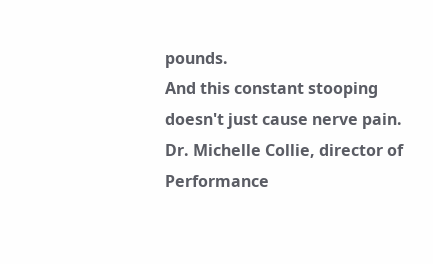pounds.
And this constant stooping doesn't just cause nerve pain. Dr. Michelle Collie, director of Performance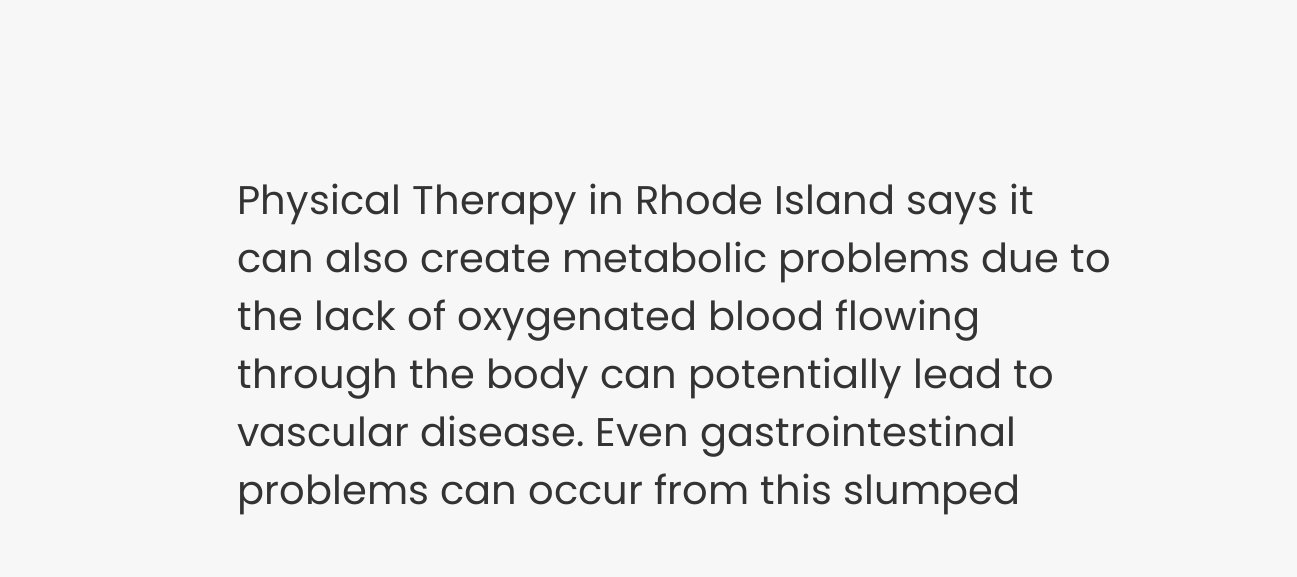Physical Therapy in Rhode Island says it can also create metabolic problems due to the lack of oxygenated blood flowing through the body can potentially lead to vascular disease. Even gastrointestinal problems can occur from this slumped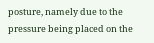posture, namely due to the pressure being placed on the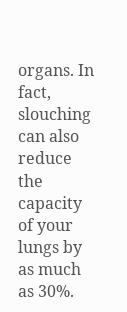organs. In fact, slouching can also reduce the capacity of your lungs by as much as 30%.